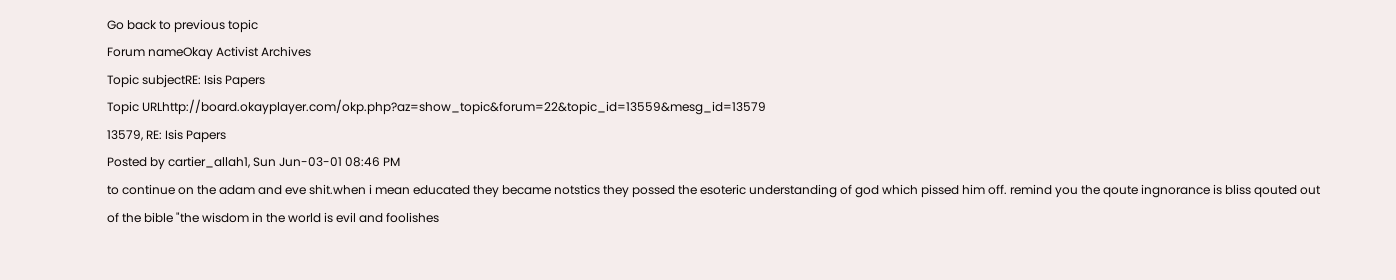Go back to previous topic
Forum nameOkay Activist Archives
Topic subjectRE: Isis Papers
Topic URLhttp://board.okayplayer.com/okp.php?az=show_topic&forum=22&topic_id=13559&mesg_id=13579
13579, RE: Isis Papers
Posted by cartier_allah1, Sun Jun-03-01 08:46 PM
to continue on the adam and eve shit.when i mean educated they became notstics they possed the esoteric understanding of god which pissed him off. remind you the qoute ingnorance is bliss qouted out of the bible "the wisdom in the world is evil and foolishes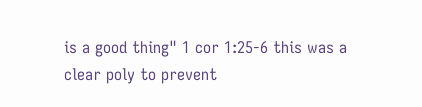is a good thing" 1 cor 1:25-6 this was a clear poly to prevent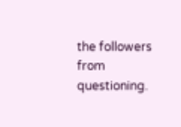the followers from questioning.